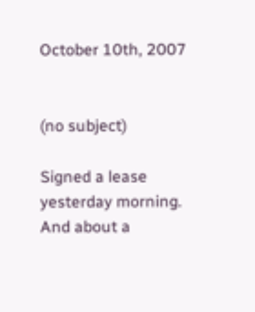October 10th, 2007


(no subject)

Signed a lease yesterday morning. And about a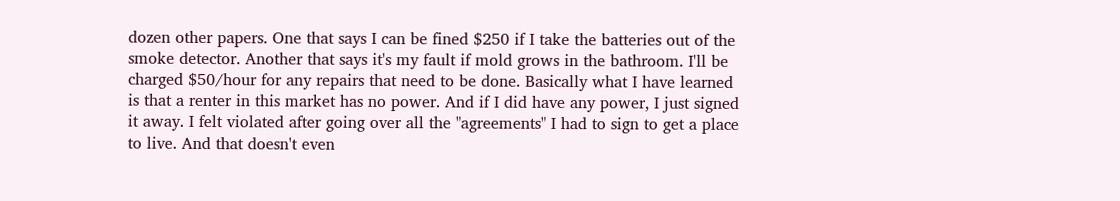dozen other papers. One that says I can be fined $250 if I take the batteries out of the smoke detector. Another that says it's my fault if mold grows in the bathroom. I'll be charged $50/hour for any repairs that need to be done. Basically what I have learned is that a renter in this market has no power. And if I did have any power, I just signed it away. I felt violated after going over all the "agreements" I had to sign to get a place to live. And that doesn't even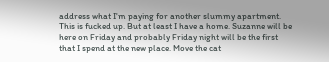address what I'm paying for another slummy apartment. This is fucked up. But at least I have a home. Suzanne will be here on Friday and probably Friday night will be the first that I spend at the new place. Move the cat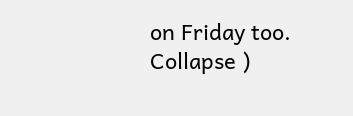on Friday too.
Collapse )